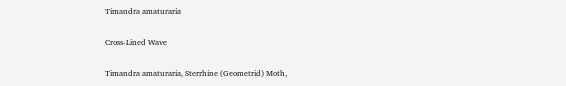Timandra amaturaria

Cross-Lined Wave

Timandra amaturaria, Sterrhine (Geometrid) Moth,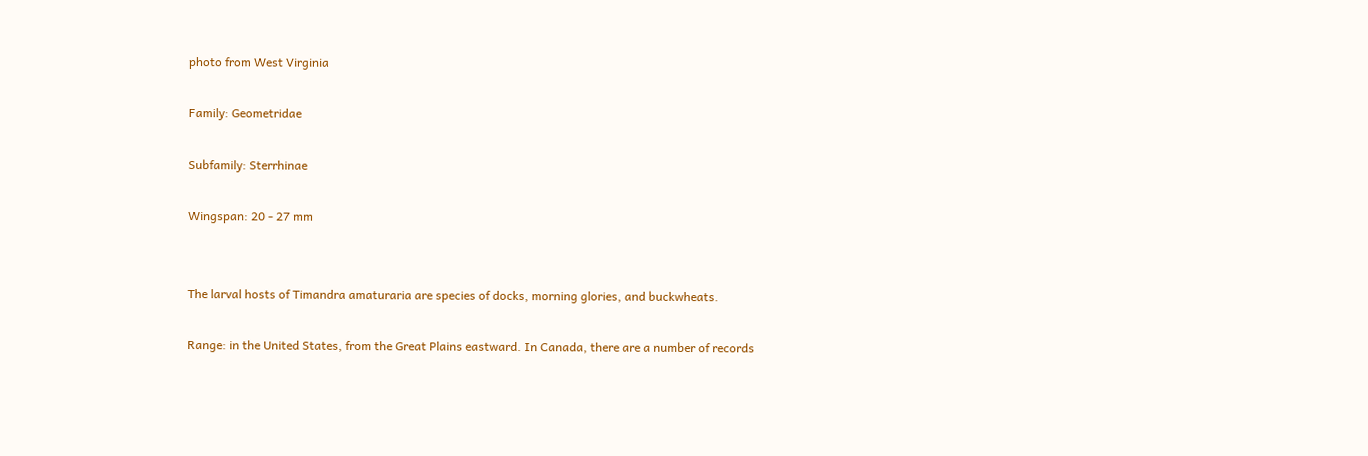photo from West Virginia

Family: Geometridae

Subfamily: Sterrhinae

Wingspan: 20 - 27 mm


The larval hosts of Timandra amaturaria are species of docks, morning glories, and buckwheats.

Range: in the United States, from the Great Plains eastward. In Canada, there are a number of records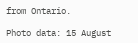from Ontario.

Photo data: 15 August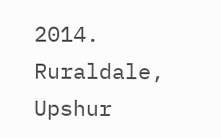2014. Ruraldale, Upshur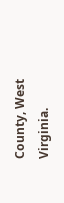County, West Virginia.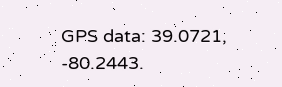GPS data: 39.0721, -80.2443.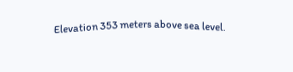Elevation 353 meters above sea level.